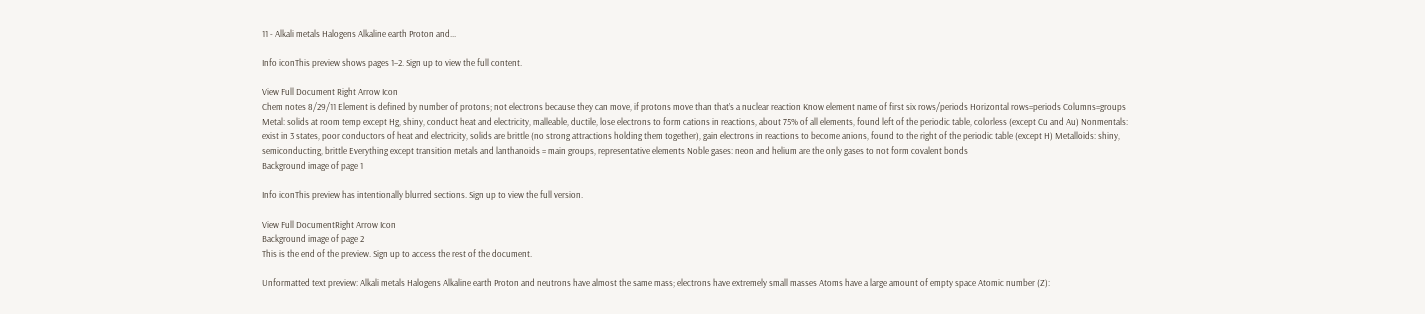11 - Alkali metals Halogens Alkaline earth Proton and...

Info iconThis preview shows pages 1–2. Sign up to view the full content.

View Full Document Right Arrow Icon
Chem notes 8/29/11 Element is defined by number of protons; not electrons because they can move, if protons move than that’s a nuclear reaction Know element name of first six rows/periods Horizontal rows=periods Columns=groups Metal: solids at room temp except Hg, shiny, conduct heat and electricity, malleable, ductile, lose electrons to form cations in reactions, about 75% of all elements, found left of the periodic table, colorless (except Cu and Au) Nonmentals: exist in 3 states, poor conductors of heat and electricity, solids are brittle (no strong attractions holding them together), gain electrons in reactions to become anions, found to the right of the periodic table (except H) Metalloids: shiny, semiconducting, brittle Everything except transition metals and lanthanoids = main groups, representative elements Noble gases: neon and helium are the only gases to not form covalent bonds
Background image of page 1

Info iconThis preview has intentionally blurred sections. Sign up to view the full version.

View Full DocumentRight Arrow Icon
Background image of page 2
This is the end of the preview. Sign up to access the rest of the document.

Unformatted text preview: Alkali metals Halogens Alkaline earth Proton and neutrons have almost the same mass; electrons have extremely small masses Atoms have a large amount of empty space Atomic number (Z):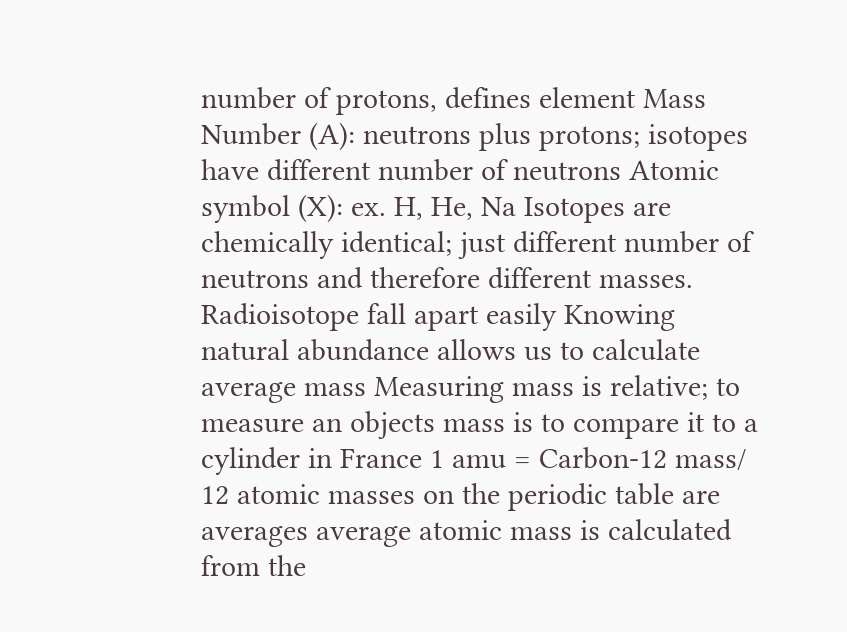number of protons, defines element Mass Number (A): neutrons plus protons; isotopes have different number of neutrons Atomic symbol (X): ex. H, He, Na Isotopes are chemically identical; just different number of neutrons and therefore different masses. Radioisotope fall apart easily Knowing natural abundance allows us to calculate average mass Measuring mass is relative; to measure an objects mass is to compare it to a cylinder in France 1 amu = Carbon-12 mass/ 12 atomic masses on the periodic table are averages average atomic mass is calculated from the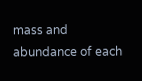mass and abundance of each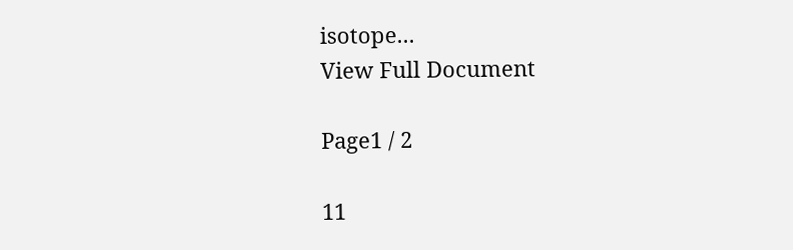isotope...
View Full Document

Page1 / 2

11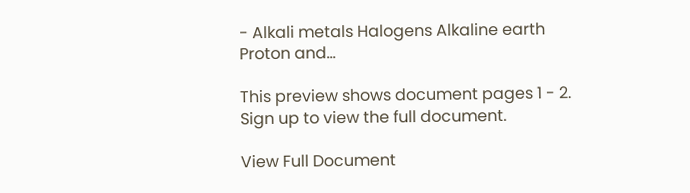- Alkali metals Halogens Alkaline earth Proton and...

This preview shows document pages 1 - 2. Sign up to view the full document.

View Full Document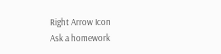Right Arrow Icon
Ask a homework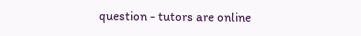question - tutors are online